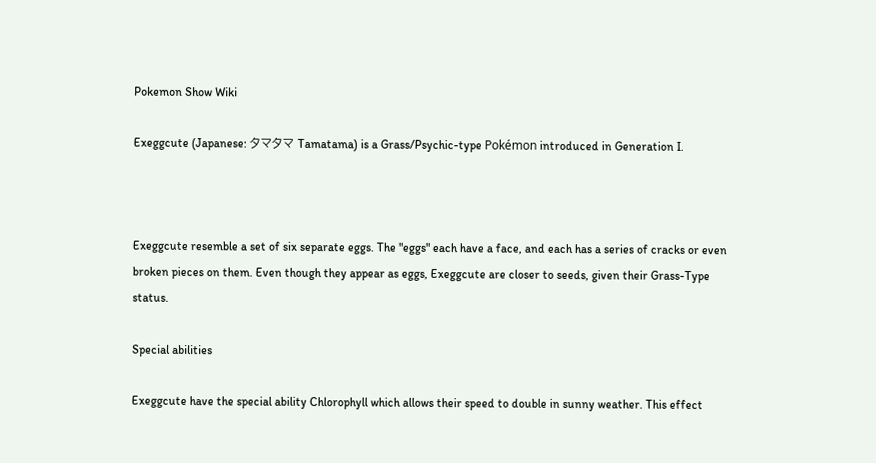Pokemon Show Wiki

Exeggcute (Japanese: タマタマ Tamatama) is a Grass/Psychic-type Pokémon introduced in Generation I.



Exeggcute resemble a set of six separate eggs. The "eggs" each have a face, and each has a series of cracks or even broken pieces on them. Even though they appear as eggs, Exeggcute are closer to seeds, given their Grass-Type status.

Special abilities

Exeggcute have the special ability Chlorophyll which allows their speed to double in sunny weather. This effect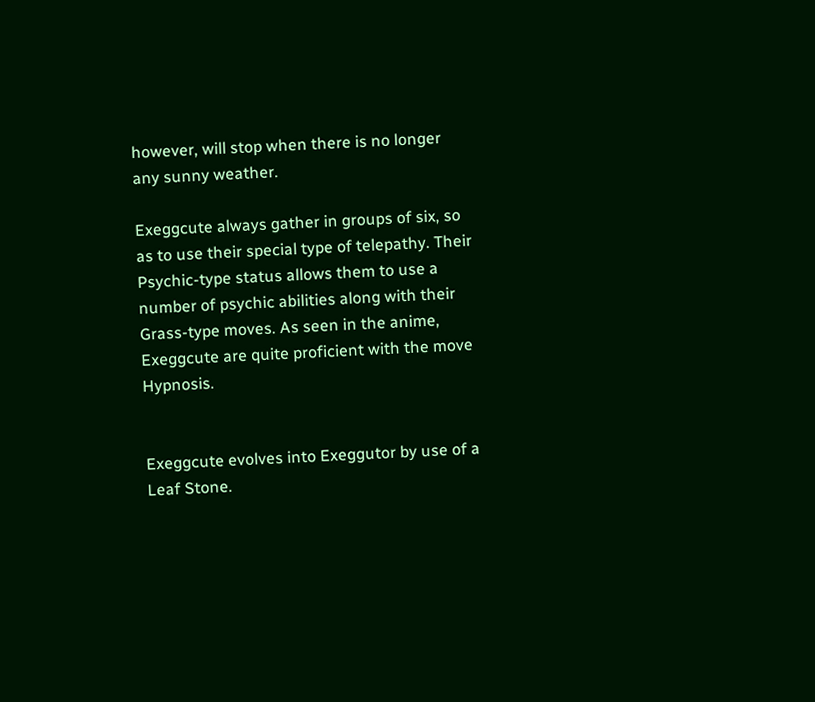however, will stop when there is no longer any sunny weather.

Exeggcute always gather in groups of six, so as to use their special type of telepathy. Their Psychic-type status allows them to use a number of psychic abilities along with their Grass-type moves. As seen in the anime, Exeggcute are quite proficient with the move Hypnosis.


Exeggcute evolves into Exeggutor by use of a Leaf Stone.